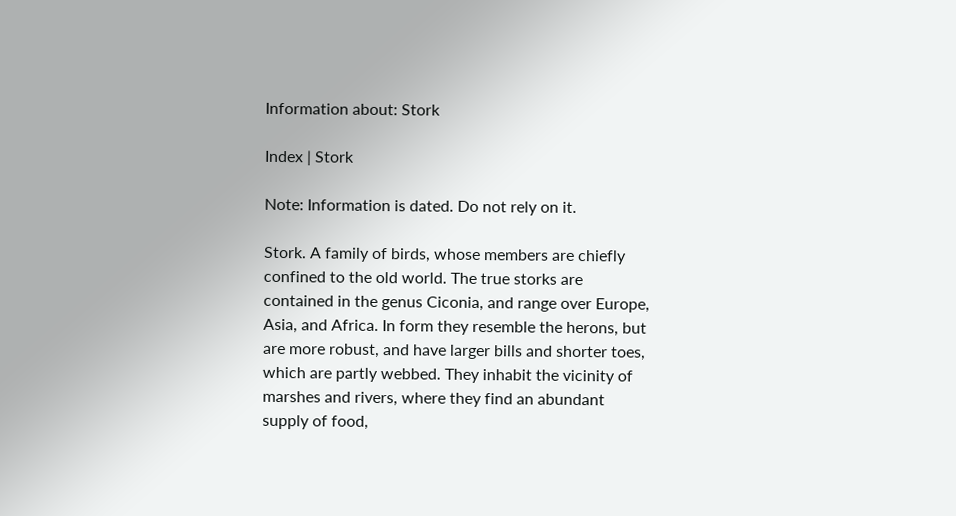Information about: Stork

Index | Stork

Note: Information is dated. Do not rely on it.

Stork. A family of birds, whose members are chiefly confined to the old world. The true storks are contained in the genus Ciconia, and range over Europe, Asia, and Africa. In form they resemble the herons, but are more robust, and have larger bills and shorter toes, which are partly webbed. They inhabit the vicinity of marshes and rivers, where they find an abundant supply of food,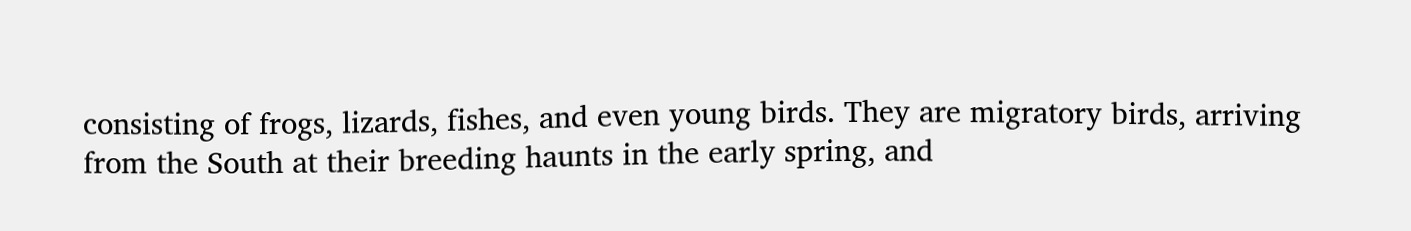consisting of frogs, lizards, fishes, and even young birds. They are migratory birds, arriving from the South at their breeding haunts in the early spring, and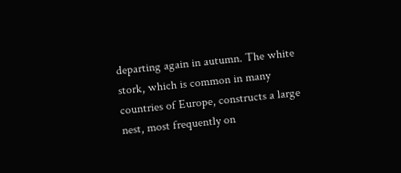departing again in autumn. The white stork, which is common in many countries of Europe, constructs a large nest, most frequently on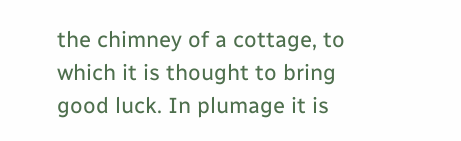the chimney of a cottage, to which it is thought to bring good luck. In plumage it is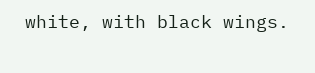white, with black wings.